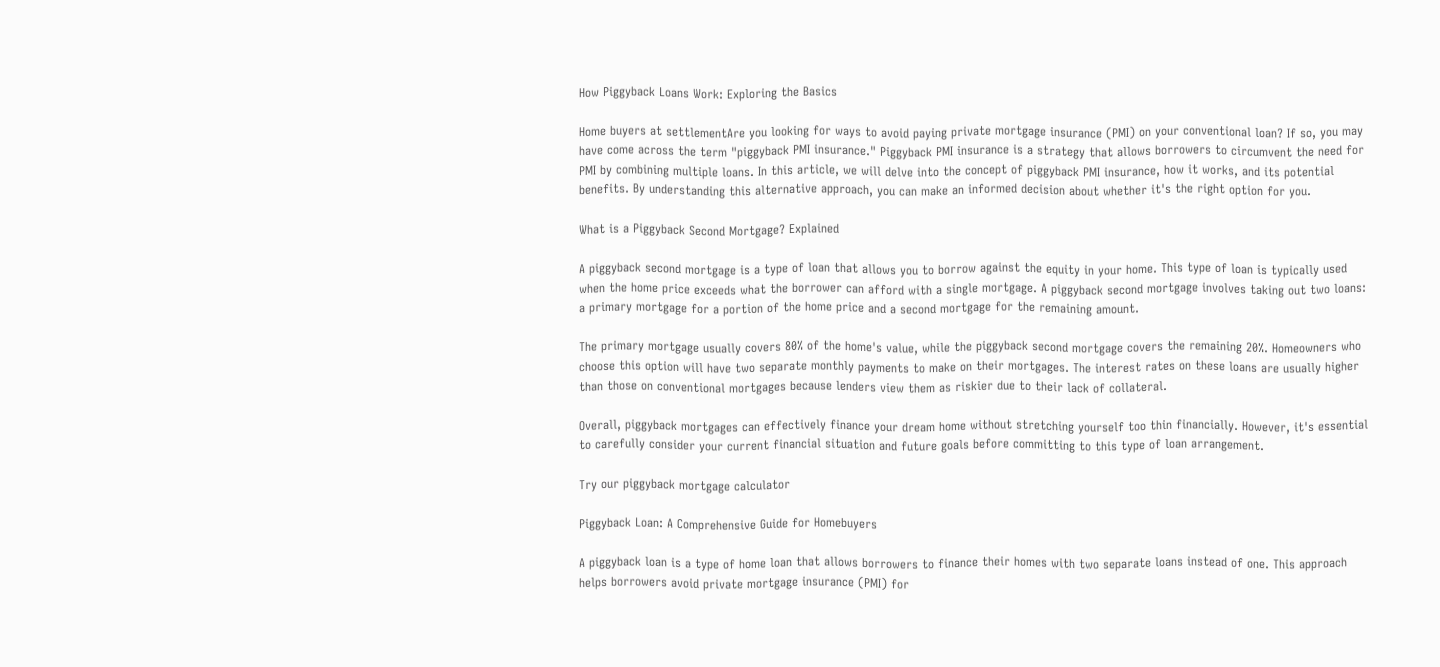How Piggyback Loans Work: Exploring the Basics

Home buyers at settlementAre you looking for ways to avoid paying private mortgage insurance (PMI) on your conventional loan? If so, you may have come across the term "piggyback PMI insurance." Piggyback PMI insurance is a strategy that allows borrowers to circumvent the need for PMI by combining multiple loans. In this article, we will delve into the concept of piggyback PMI insurance, how it works, and its potential benefits. By understanding this alternative approach, you can make an informed decision about whether it's the right option for you.

What is a Piggyback Second Mortgage? Explained

A piggyback second mortgage is a type of loan that allows you to borrow against the equity in your home. This type of loan is typically used when the home price exceeds what the borrower can afford with a single mortgage. A piggyback second mortgage involves taking out two loans: a primary mortgage for a portion of the home price and a second mortgage for the remaining amount.

The primary mortgage usually covers 80% of the home's value, while the piggyback second mortgage covers the remaining 20%. Homeowners who choose this option will have two separate monthly payments to make on their mortgages. The interest rates on these loans are usually higher than those on conventional mortgages because lenders view them as riskier due to their lack of collateral.

Overall, piggyback mortgages can effectively finance your dream home without stretching yourself too thin financially. However, it's essential to carefully consider your current financial situation and future goals before committing to this type of loan arrangement.

Try our piggyback mortgage calculator

Piggyback Loan: A Comprehensive Guide for Homebuyers

A piggyback loan is a type of home loan that allows borrowers to finance their homes with two separate loans instead of one. This approach helps borrowers avoid private mortgage insurance (PMI) for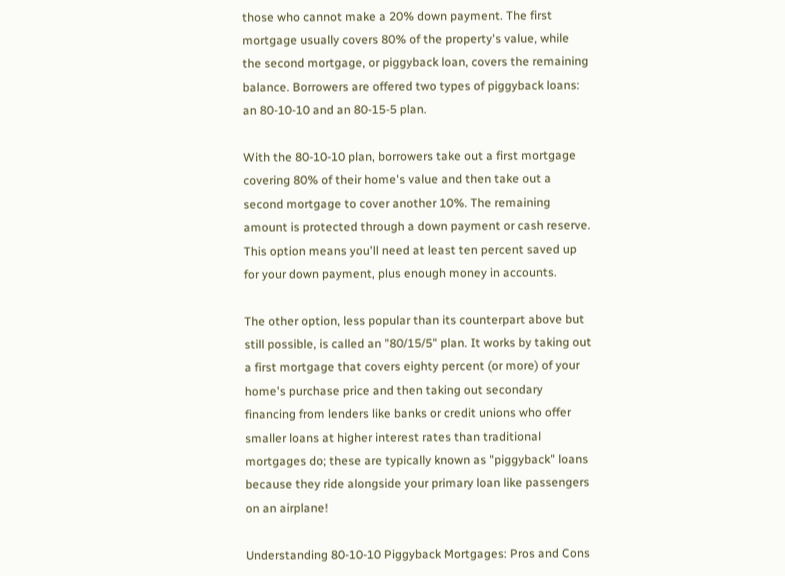those who cannot make a 20% down payment. The first mortgage usually covers 80% of the property's value, while the second mortgage, or piggyback loan, covers the remaining balance. Borrowers are offered two types of piggyback loans: an 80-10-10 and an 80-15-5 plan.

With the 80-10-10 plan, borrowers take out a first mortgage covering 80% of their home's value and then take out a second mortgage to cover another 10%. The remaining amount is protected through a down payment or cash reserve. This option means you'll need at least ten percent saved up for your down payment, plus enough money in accounts.

The other option, less popular than its counterpart above but still possible, is called an "80/15/5" plan. It works by taking out a first mortgage that covers eighty percent (or more) of your home's purchase price and then taking out secondary financing from lenders like banks or credit unions who offer smaller loans at higher interest rates than traditional mortgages do; these are typically known as "piggyback" loans because they ride alongside your primary loan like passengers on an airplane!

Understanding 80-10-10 Piggyback Mortgages: Pros and Cons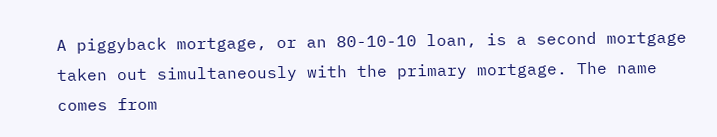A piggyback mortgage, or an 80-10-10 loan, is a second mortgage taken out simultaneously with the primary mortgage. The name comes from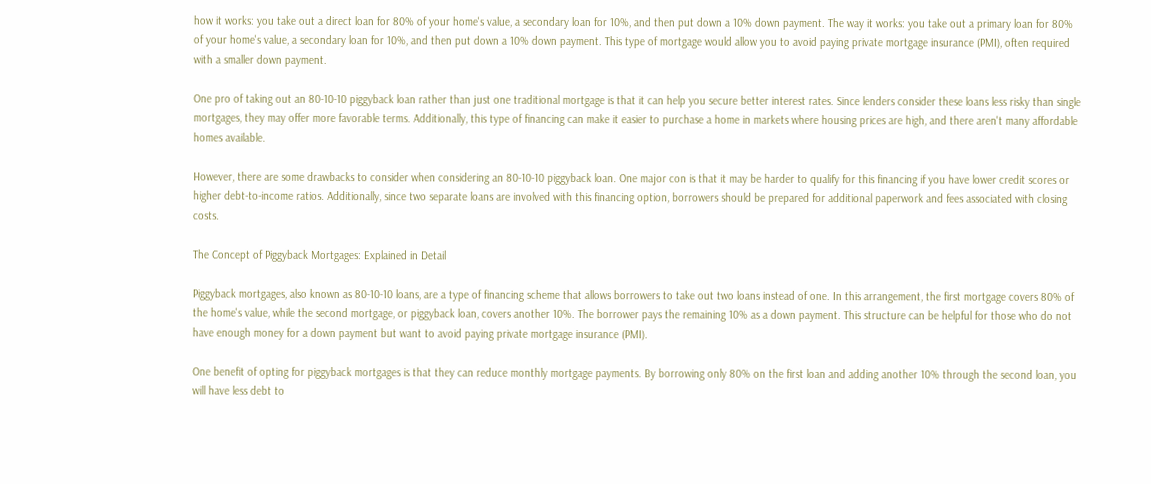how it works: you take out a direct loan for 80% of your home's value, a secondary loan for 10%, and then put down a 10% down payment. The way it works: you take out a primary loan for 80% of your home's value, a secondary loan for 10%, and then put down a 10% down payment. This type of mortgage would allow you to avoid paying private mortgage insurance (PMI), often required with a smaller down payment.

One pro of taking out an 80-10-10 piggyback loan rather than just one traditional mortgage is that it can help you secure better interest rates. Since lenders consider these loans less risky than single mortgages, they may offer more favorable terms. Additionally, this type of financing can make it easier to purchase a home in markets where housing prices are high, and there aren't many affordable homes available.

However, there are some drawbacks to consider when considering an 80-10-10 piggyback loan. One major con is that it may be harder to qualify for this financing if you have lower credit scores or higher debt-to-income ratios. Additionally, since two separate loans are involved with this financing option, borrowers should be prepared for additional paperwork and fees associated with closing costs.

The Concept of Piggyback Mortgages: Explained in Detail

Piggyback mortgages, also known as 80-10-10 loans, are a type of financing scheme that allows borrowers to take out two loans instead of one. In this arrangement, the first mortgage covers 80% of the home's value, while the second mortgage, or piggyback loan, covers another 10%. The borrower pays the remaining 10% as a down payment. This structure can be helpful for those who do not have enough money for a down payment but want to avoid paying private mortgage insurance (PMI).

One benefit of opting for piggyback mortgages is that they can reduce monthly mortgage payments. By borrowing only 80% on the first loan and adding another 10% through the second loan, you will have less debt to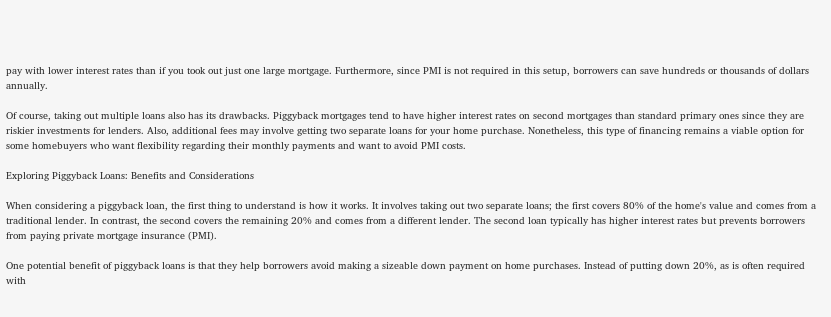pay with lower interest rates than if you took out just one large mortgage. Furthermore, since PMI is not required in this setup, borrowers can save hundreds or thousands of dollars annually.

Of course, taking out multiple loans also has its drawbacks. Piggyback mortgages tend to have higher interest rates on second mortgages than standard primary ones since they are riskier investments for lenders. Also, additional fees may involve getting two separate loans for your home purchase. Nonetheless, this type of financing remains a viable option for some homebuyers who want flexibility regarding their monthly payments and want to avoid PMI costs.

Exploring Piggyback Loans: Benefits and Considerations

When considering a piggyback loan, the first thing to understand is how it works. It involves taking out two separate loans; the first covers 80% of the home's value and comes from a traditional lender. In contrast, the second covers the remaining 20% and comes from a different lender. The second loan typically has higher interest rates but prevents borrowers from paying private mortgage insurance (PMI).

One potential benefit of piggyback loans is that they help borrowers avoid making a sizeable down payment on home purchases. Instead of putting down 20%, as is often required with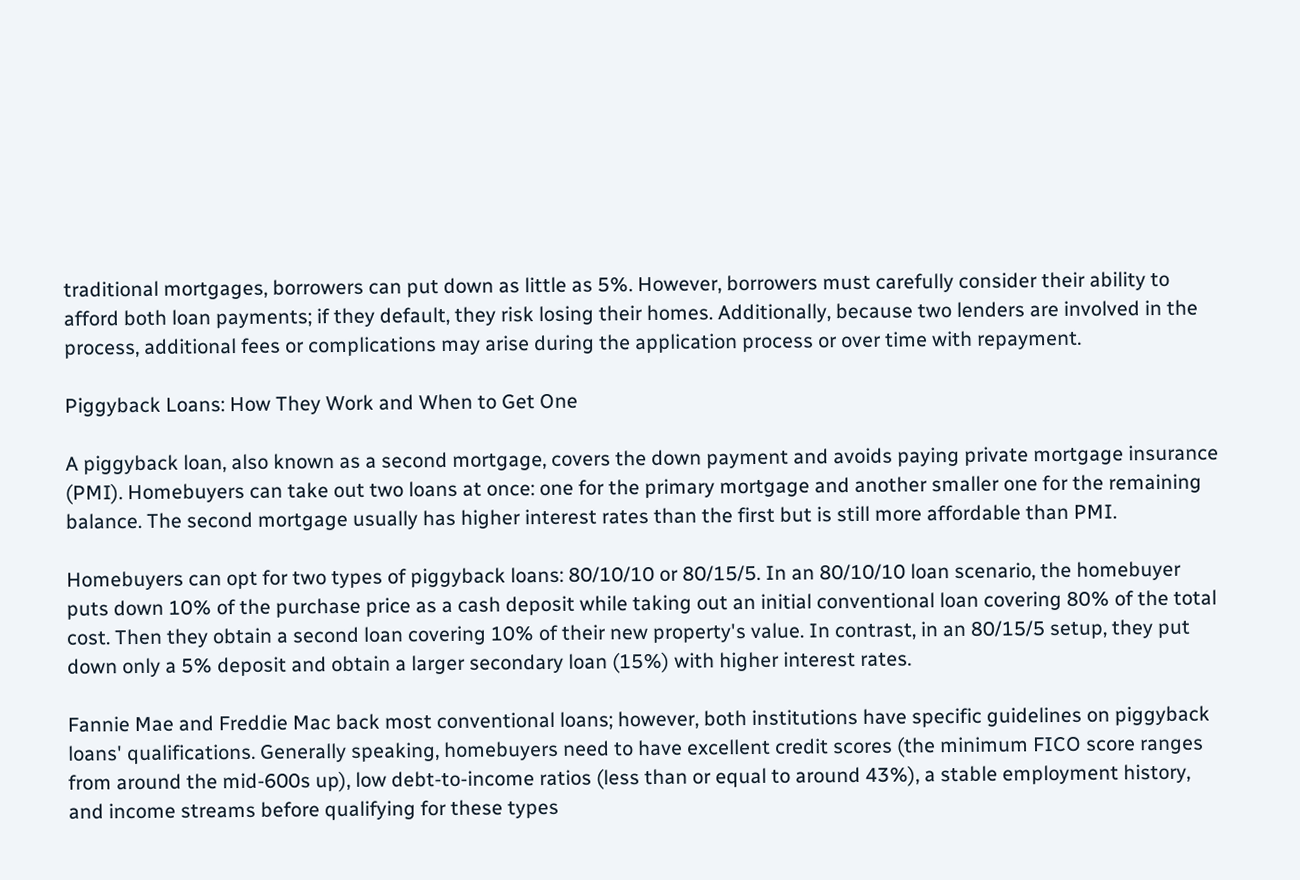traditional mortgages, borrowers can put down as little as 5%. However, borrowers must carefully consider their ability to afford both loan payments; if they default, they risk losing their homes. Additionally, because two lenders are involved in the process, additional fees or complications may arise during the application process or over time with repayment.

Piggyback Loans: How They Work and When to Get One

A piggyback loan, also known as a second mortgage, covers the down payment and avoids paying private mortgage insurance (PMI). Homebuyers can take out two loans at once: one for the primary mortgage and another smaller one for the remaining balance. The second mortgage usually has higher interest rates than the first but is still more affordable than PMI.

Homebuyers can opt for two types of piggyback loans: 80/10/10 or 80/15/5. In an 80/10/10 loan scenario, the homebuyer puts down 10% of the purchase price as a cash deposit while taking out an initial conventional loan covering 80% of the total cost. Then they obtain a second loan covering 10% of their new property's value. In contrast, in an 80/15/5 setup, they put down only a 5% deposit and obtain a larger secondary loan (15%) with higher interest rates.

Fannie Mae and Freddie Mac back most conventional loans; however, both institutions have specific guidelines on piggyback loans' qualifications. Generally speaking, homebuyers need to have excellent credit scores (the minimum FICO score ranges from around the mid-600s up), low debt-to-income ratios (less than or equal to around 43%), a stable employment history, and income streams before qualifying for these types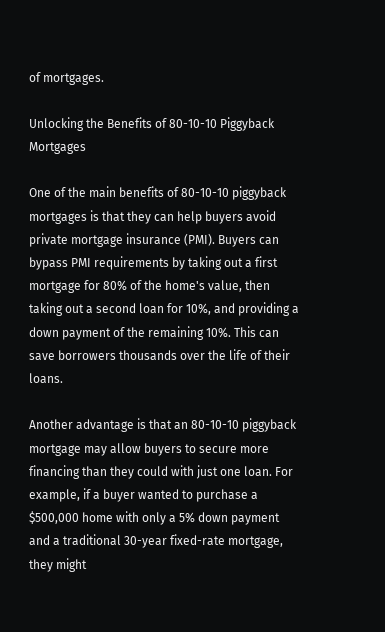of mortgages.

Unlocking the Benefits of 80-10-10 Piggyback Mortgages

One of the main benefits of 80-10-10 piggyback mortgages is that they can help buyers avoid private mortgage insurance (PMI). Buyers can bypass PMI requirements by taking out a first mortgage for 80% of the home's value, then taking out a second loan for 10%, and providing a down payment of the remaining 10%. This can save borrowers thousands over the life of their loans.

Another advantage is that an 80-10-10 piggyback mortgage may allow buyers to secure more financing than they could with just one loan. For example, if a buyer wanted to purchase a $500,000 home with only a 5% down payment and a traditional 30-year fixed-rate mortgage, they might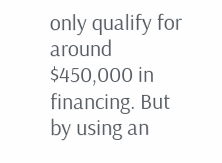only qualify for around $450,000 in financing. But by using an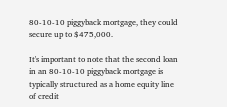80-10-10 piggyback mortgage, they could secure up to $475,000.

It's important to note that the second loan in an 80-10-10 piggyback mortgage is typically structured as a home equity line of credit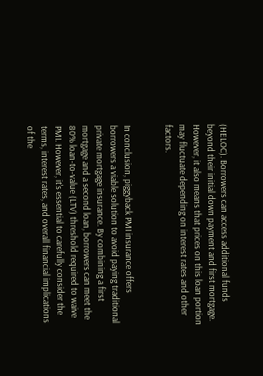(HELOC). Borrowers can access additional funds beyond their initial down payment and first mortgage. However, it also means that prices on this loan portion may fluctuate depending on interest rates and other factors.


In conclusion, piggyback PMI insurance offers borrowers a viable solution to avoid paying traditional private mortgage insurance. By combining a first mortgage and a second loan, borrowers can meet the 80% loan-to-value (LTV) threshold required to waive PMI. However, it's essential to carefully consider the terms, interest rates, and overall financial implications of the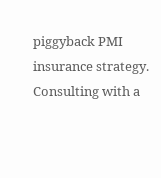piggyback PMI insurance strategy. Consulting with a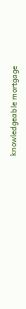knowledgeable mortgage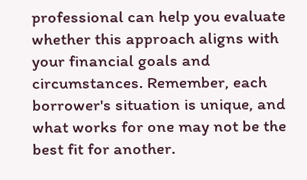professional can help you evaluate whether this approach aligns with your financial goals and circumstances. Remember, each borrower's situation is unique, and what works for one may not be the best fit for another.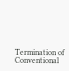Termination of Conventional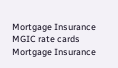Mortgage Insurance
MGIC rate cards
Mortgage Insurance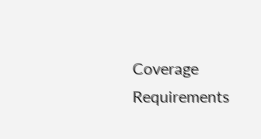Coverage Requirements